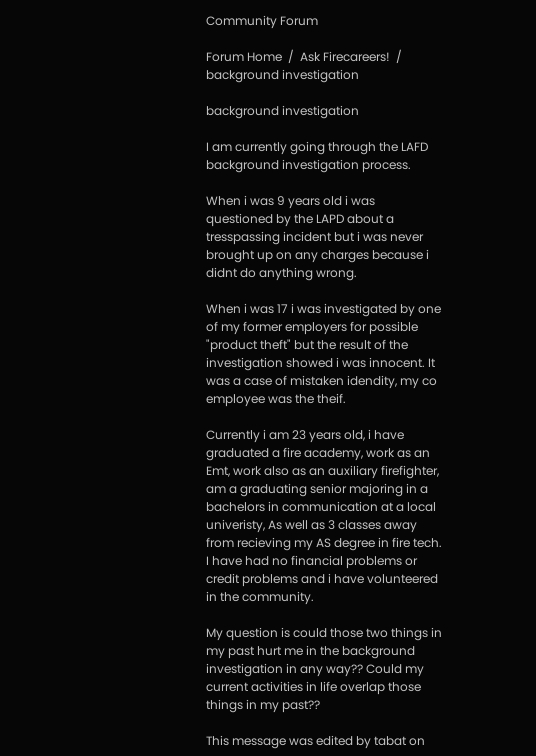Community Forum

Forum Home  /  Ask Firecareers!  /  background investigation

background investigation

I am currently going through the LAFD background investigation process.

When i was 9 years old i was questioned by the LAPD about a tresspassing incident but i was never brought up on any charges because i didnt do anything wrong.

When i was 17 i was investigated by one of my former employers for possible "product theft" but the result of the investigation showed i was innocent. It was a case of mistaken idendity, my co employee was the theif.

Currently i am 23 years old, i have graduated a fire academy, work as an Emt, work also as an auxiliary firefighter, am a graduating senior majoring in a bachelors in communication at a local univeristy, As well as 3 classes away from recieving my AS degree in fire tech. I have had no financial problems or credit problems and i have volunteered in the community.

My question is could those two things in my past hurt me in the background investigation in any way?? Could my current activities in life overlap those things in my past??

This message was edited by tabat on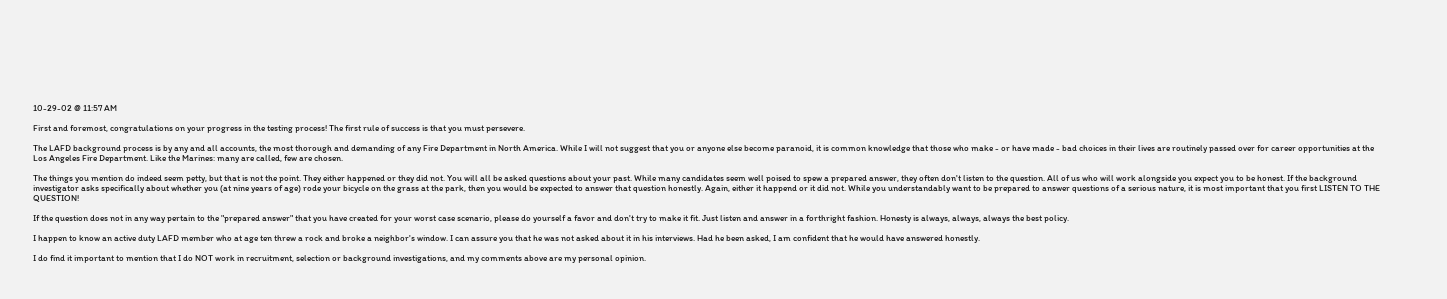10-29-02 @ 11:57 AM

First and foremost, congratulations on your progress in the testing process! The first rule of success is that you must persevere.

The LAFD background process is by any and all accounts, the most thorough and demanding of any Fire Department in North America. While I will not suggest that you or anyone else become paranoid, it is common knowledge that those who make - or have made - bad choices in their lives are routinely passed over for career opportunities at the Los Angeles Fire Department. Like the Marines: many are called, few are chosen.

The things you mention do indeed seem petty, but that is not the point. They either happened or they did not. You will all be asked questions about your past. While many candidates seem well poised to spew a prepared answer, they often don't listen to the question. All of us who will work alongside you expect you to be honest. If the background investigator asks specifically about whether you (at nine years of age) rode your bicycle on the grass at the park, then you would be expected to answer that question honestly. Again, either it happend or it did not. While you understandably want to be prepared to answer questions of a serious nature, it is most important that you first LISTEN TO THE QUESTION!

If the question does not in any way pertain to the "prepared answer" that you have created for your worst case scenario, please do yourself a favor and don't try to make it fit. Just listen and answer in a forthright fashion. Honesty is always, always, always the best policy.

I happen to know an active duty LAFD member who at age ten threw a rock and broke a neighbor's window. I can assure you that he was not asked about it in his interviews. Had he been asked, I am confident that he would have answered honestly.

I do find it important to mention that I do NOT work in recruitment, selection or background investigations, and my comments above are my personal opinion.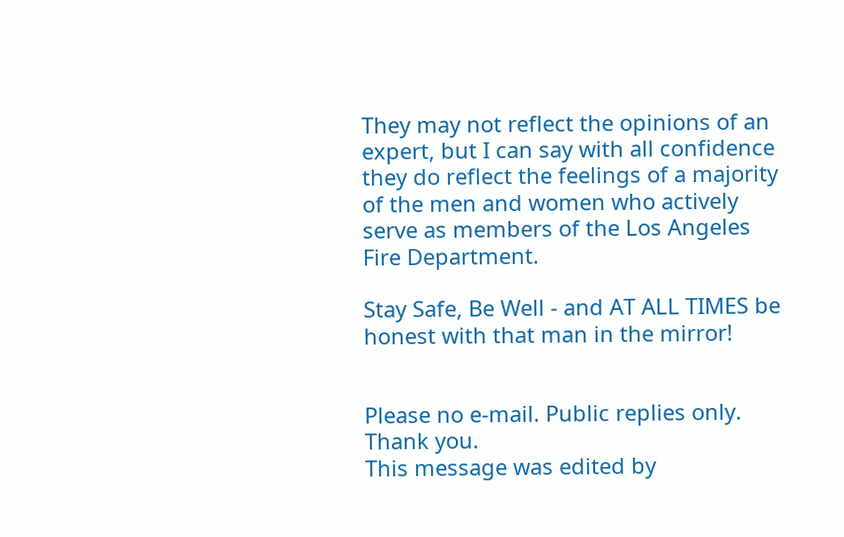They may not reflect the opinions of an expert, but I can say with all confidence they do reflect the feelings of a majority of the men and women who actively serve as members of the Los Angeles Fire Department.

Stay Safe, Be Well - and AT ALL TIMES be honest with that man in the mirror!


Please no e-mail. Public replies only. Thank you.
This message was edited by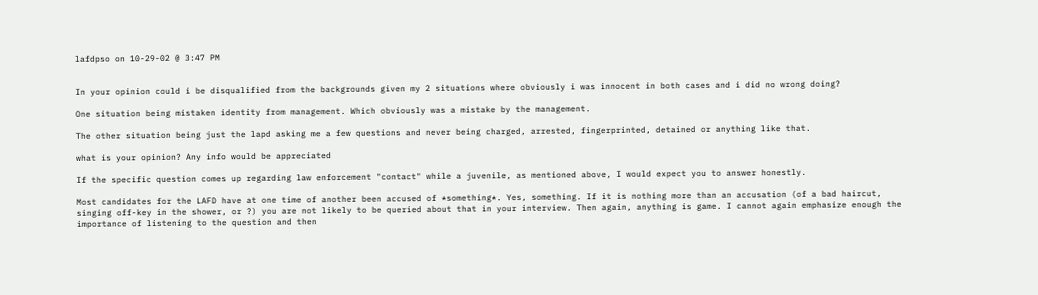lafdpso on 10-29-02 @ 3:47 PM


In your opinion could i be disqualified from the backgrounds given my 2 situations where obviously i was innocent in both cases and i did no wrong doing?

One situation being mistaken identity from management. Which obviously was a mistake by the management.

The other situation being just the lapd asking me a few questions and never being charged, arrested, fingerprinted, detained or anything like that.

what is your opinion? Any info would be appreciated

If the specific question comes up regarding law enforcement "contact" while a juvenile, as mentioned above, I would expect you to answer honestly.

Most candidates for the LAFD have at one time of another been accused of *something*. Yes, something. If it is nothing more than an accusation (of a bad haircut, singing off-key in the shower, or ?) you are not likely to be queried about that in your interview. Then again, anything is game. I cannot again emphasize enough the importance of listening to the question and then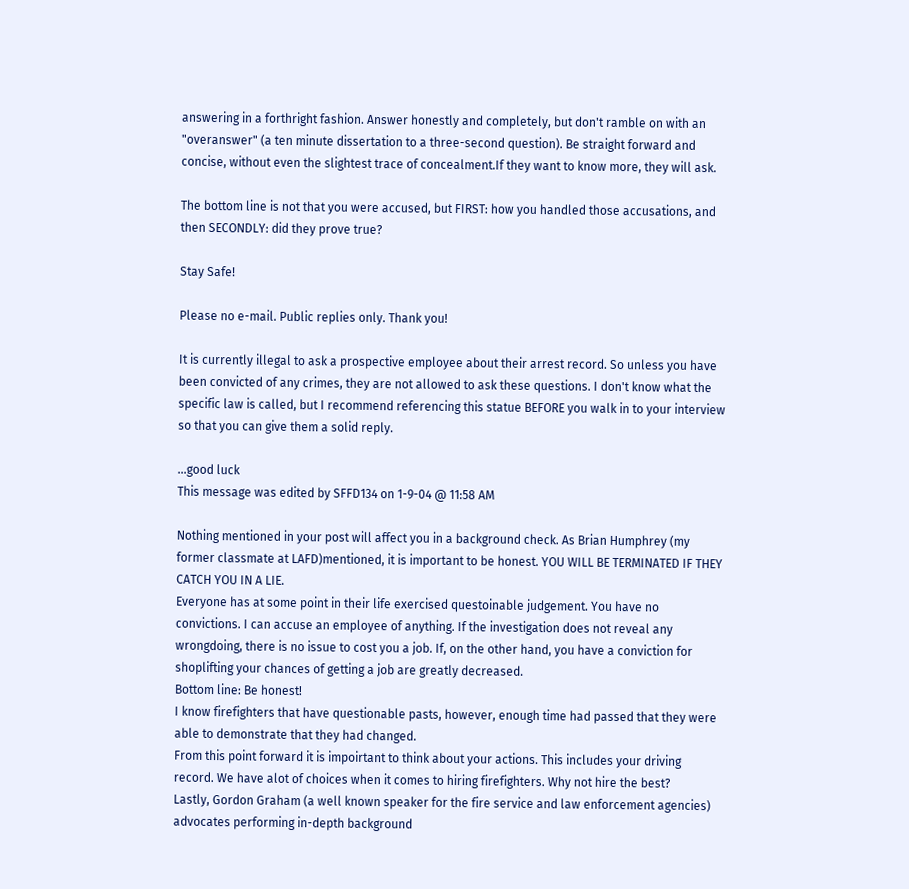answering in a forthright fashion. Answer honestly and completely, but don't ramble on with an "overanswer" (a ten minute dissertation to a three-second question). Be straight forward and concise, without even the slightest trace of concealment.If they want to know more, they will ask.

The bottom line is not that you were accused, but FIRST: how you handled those accusations, and then SECONDLY: did they prove true?

Stay Safe!

Please no e-mail. Public replies only. Thank you!

It is currently illegal to ask a prospective employee about their arrest record. So unless you have been convicted of any crimes, they are not allowed to ask these questions. I don't know what the specific law is called, but I recommend referencing this statue BEFORE you walk in to your interview so that you can give them a solid reply.

...good luck
This message was edited by SFFD134 on 1-9-04 @ 11:58 AM

Nothing mentioned in your post will affect you in a background check. As Brian Humphrey (my former classmate at LAFD)mentioned, it is important to be honest. YOU WILL BE TERMINATED IF THEY CATCH YOU IN A LIE.
Everyone has at some point in their life exercised questoinable judgement. You have no convictions. I can accuse an employee of anything. If the investigation does not reveal any wrongdoing, there is no issue to cost you a job. If, on the other hand, you have a conviction for shoplifting your chances of getting a job are greatly decreased.
Bottom line: Be honest!
I know firefighters that have questionable pasts, however, enough time had passed that they were able to demonstrate that they had changed.
From this point forward it is impoirtant to think about your actions. This includes your driving record. We have alot of choices when it comes to hiring firefighters. Why not hire the best?
Lastly, Gordon Graham (a well known speaker for the fire service and law enforcement agencies) advocates performing in-depth background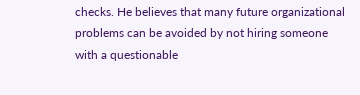checks. He believes that many future organizational problems can be avoided by not hiring someone with a questionable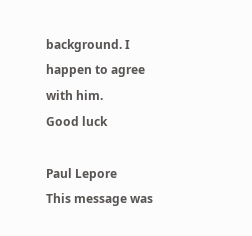background. I happen to agree with him.
Good luck

Paul Lepore
This message was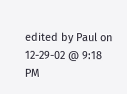edited by Paul on 12-29-02 @ 9:18 PM